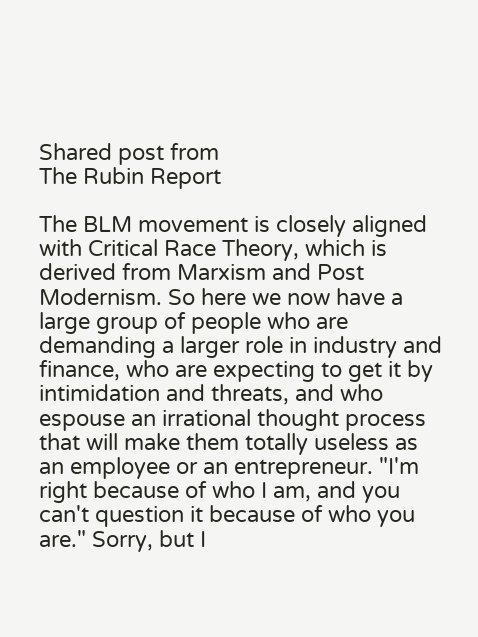Shared post from
The Rubin Report

The BLM movement is closely aligned with Critical Race Theory, which is derived from Marxism and Post Modernism. So here we now have a large group of people who are demanding a larger role in industry and finance, who are expecting to get it by intimidation and threats, and who espouse an irrational thought process that will make them totally useless as an employee or an entrepreneur. "I'm right because of who I am, and you can't question it because of who you are." Sorry, but I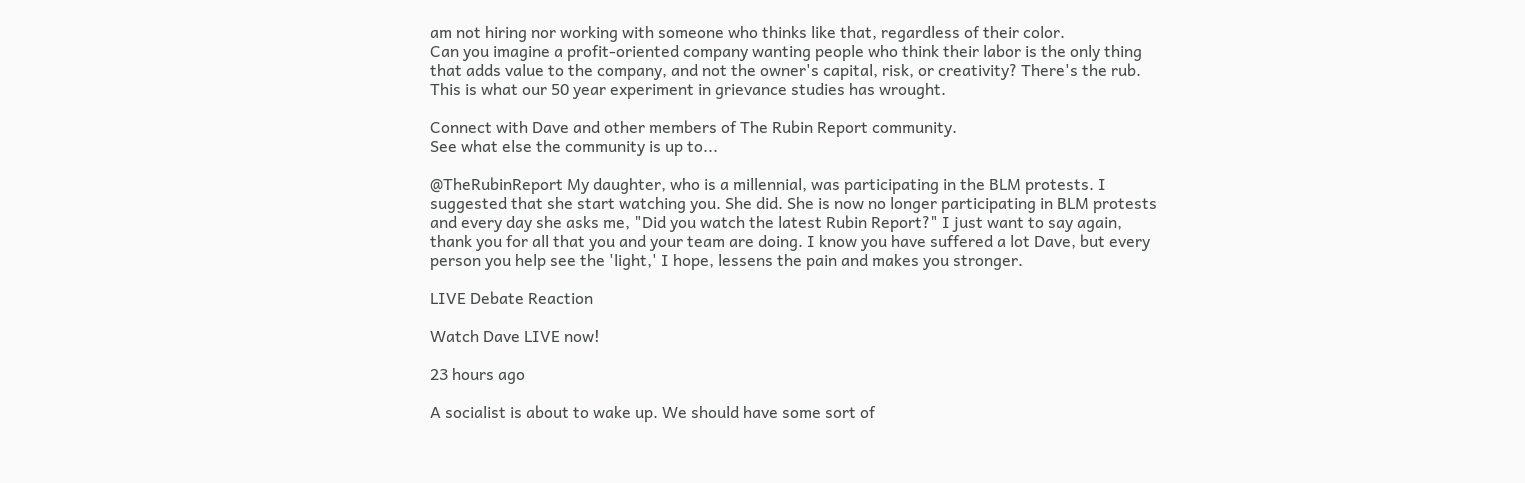am not hiring nor working with someone who thinks like that, regardless of their color.
Can you imagine a profit-oriented company wanting people who think their labor is the only thing that adds value to the company, and not the owner's capital, risk, or creativity? There's the rub.
This is what our 50 year experiment in grievance studies has wrought.

Connect with Dave and other members of The Rubin Report community.
See what else the community is up to...

@TheRubinReport My daughter, who is a millennial, was participating in the BLM protests. I suggested that she start watching you. She did. She is now no longer participating in BLM protests and every day she asks me, "Did you watch the latest Rubin Report?" I just want to say again, thank you for all that you and your team are doing. I know you have suffered a lot Dave, but every person you help see the 'light,' I hope, lessens the pain and makes you stronger.

LIVE Debate Reaction

Watch Dave LIVE now!

23 hours ago

A socialist is about to wake up. We should have some sort of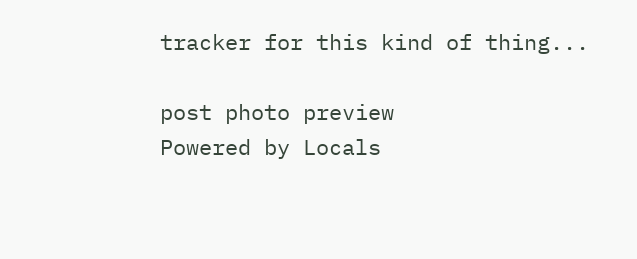tracker for this kind of thing...

post photo preview
Powered by Locals